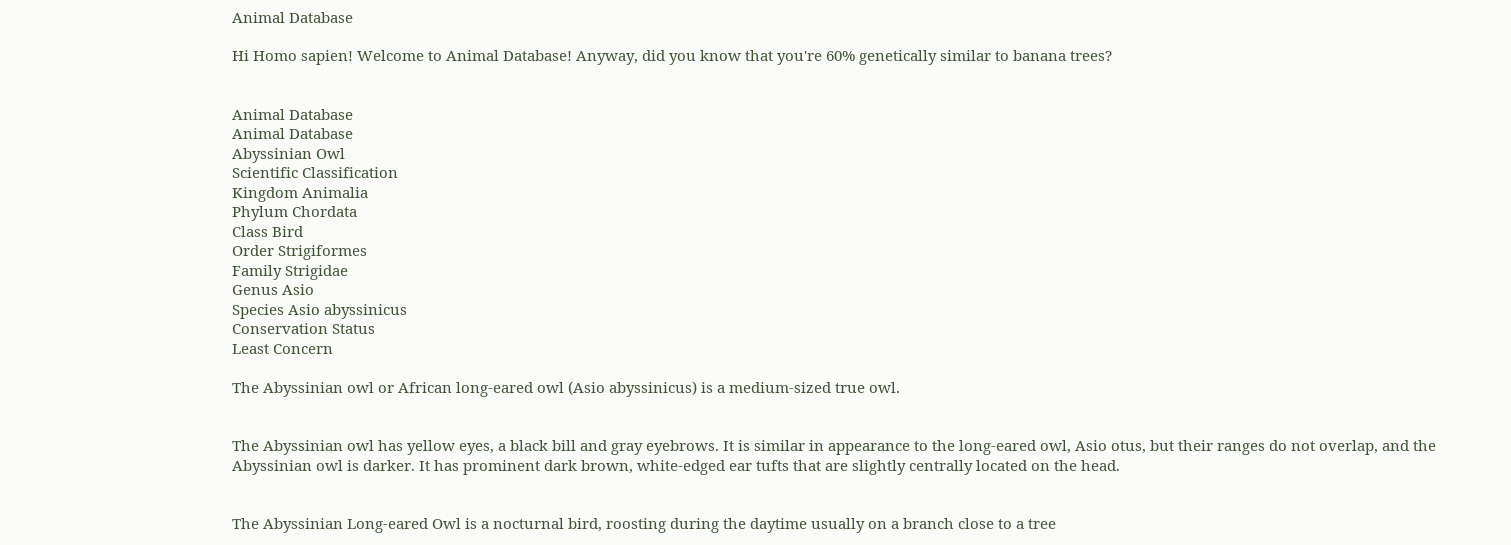Animal Database

Hi Homo sapien! Welcome to Animal Database! Anyway, did you know that you're 60% genetically similar to banana trees?


Animal Database
Animal Database
Abyssinian Owl
Scientific Classification
Kingdom Animalia
Phylum Chordata
Class Bird
Order Strigiformes
Family Strigidae
Genus Asio
Species Asio abyssinicus
Conservation Status
Least Concern

The Abyssinian owl or African long-eared owl (Asio abyssinicus) is a medium-sized true owl.


The Abyssinian owl has yellow eyes, a black bill and gray eyebrows. It is similar in appearance to the long-eared owl, Asio otus, but their ranges do not overlap, and the Abyssinian owl is darker. It has prominent dark brown, white-edged ear tufts that are slightly centrally located on the head.


The Abyssinian Long-eared Owl is a nocturnal bird, roosting during the daytime usually on a branch close to a tree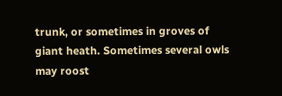trunk, or sometimes in groves of giant heath. Sometimes several owls may roost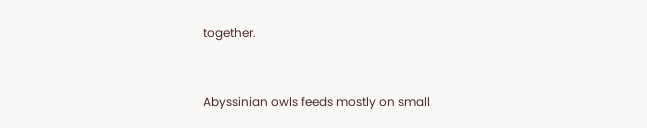together.


Abyssinian owls feeds mostly on small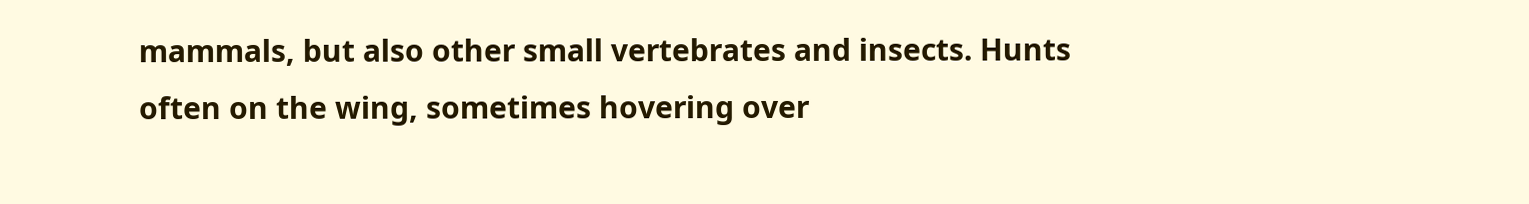mammals, but also other small vertebrates and insects. Hunts often on the wing, sometimes hovering over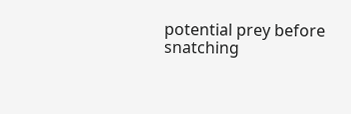potential prey before snatching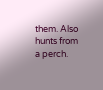them. Also hunts from a perch.